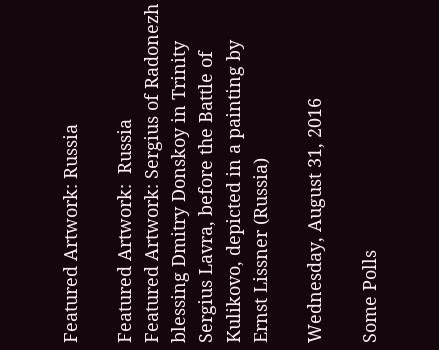Featured Artwork: Russia

Featured Artwork:  Russia
Featured Artwork: Sergius of Radonezh blessing Dmitry Donskoy in Trinity Sergius Lavra, before the Battle of Kulikovo, depicted in a painting by Ernst Lissner (Russia)

Wednesday, August 31, 2016

Some Polls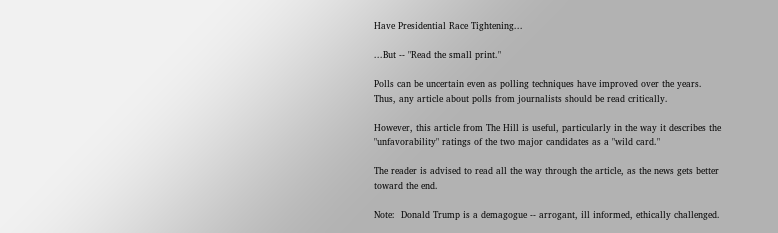Have Presidential Race Tightening...

...But -- "Read the small print."

Polls can be uncertain even as polling techniques have improved over the years.  Thus, any article about polls from journalists should be read critically.

However, this article from The Hill is useful, particularly in the way it describes the "unfavorability" ratings of the two major candidates as a "wild card."

The reader is advised to read all the way through the article, as the news gets better toward the end.

Note:  Donald Trump is a demagogue -- arrogant, ill informed, ethically challenged.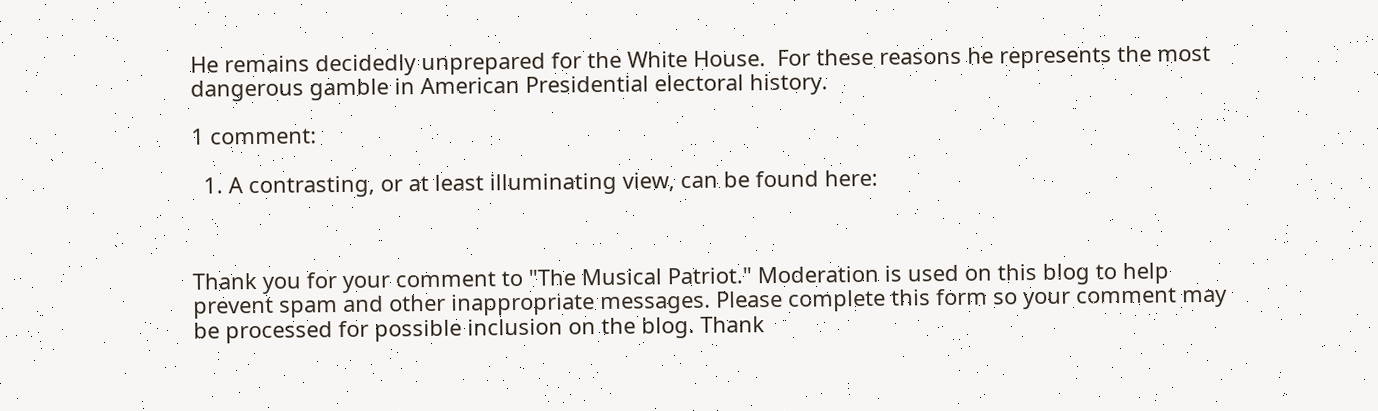He remains decidedly unprepared for the White House.  For these reasons he represents the most dangerous gamble in American Presidential electoral history.

1 comment:

  1. A contrasting, or at least illuminating view, can be found here:



Thank you for your comment to "The Musical Patriot." Moderation is used on this blog to help prevent spam and other inappropriate messages. Please complete this form so your comment may be processed for possible inclusion on the blog. Thank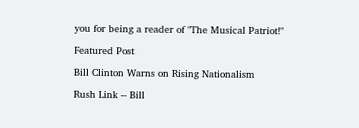you for being a reader of "The Musical Patriot!"

Featured Post

Bill Clinton Warns on Rising Nationalism

Rush Link -- Bill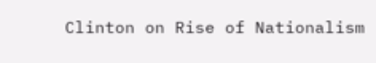Clinton on Rise of Nationalism